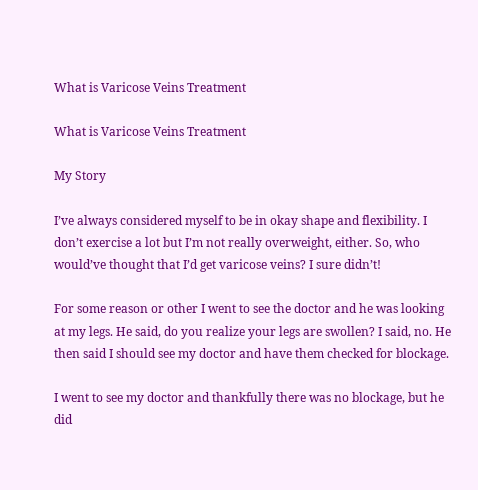What is Varicose Veins Treatment

What is Varicose Veins Treatment

My Story

I’ve always considered myself to be in okay shape and flexibility. I don’t exercise a lot but I’m not really overweight, either. So, who would’ve thought that I’d get varicose veins? I sure didn’t!

For some reason or other I went to see the doctor and he was looking at my legs. He said, do you realize your legs are swollen? I said, no. He then said I should see my doctor and have them checked for blockage.

I went to see my doctor and thankfully there was no blockage, but he did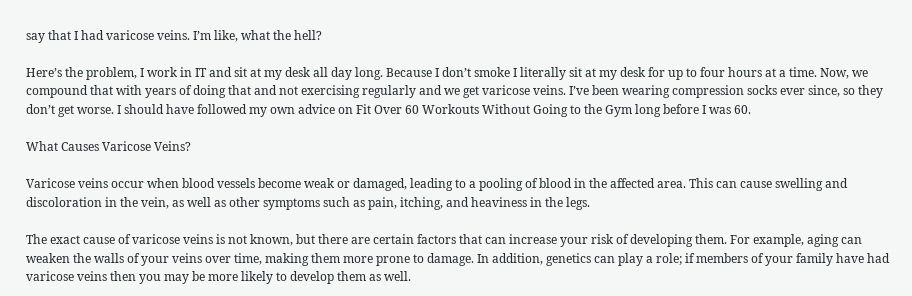say that I had varicose veins. I’m like, what the hell?

Here’s the problem, I work in IT and sit at my desk all day long. Because I don’t smoke I literally sit at my desk for up to four hours at a time. Now, we compound that with years of doing that and not exercising regularly and we get varicose veins. I’ve been wearing compression socks ever since, so they don’t get worse. I should have followed my own advice on Fit Over 60 Workouts Without Going to the Gym long before I was 60.

What Causes Varicose Veins?

Varicose veins occur when blood vessels become weak or damaged, leading to a pooling of blood in the affected area. This can cause swelling and discoloration in the vein, as well as other symptoms such as pain, itching, and heaviness in the legs.

The exact cause of varicose veins is not known, but there are certain factors that can increase your risk of developing them. For example, aging can weaken the walls of your veins over time, making them more prone to damage. In addition, genetics can play a role; if members of your family have had varicose veins then you may be more likely to develop them as well.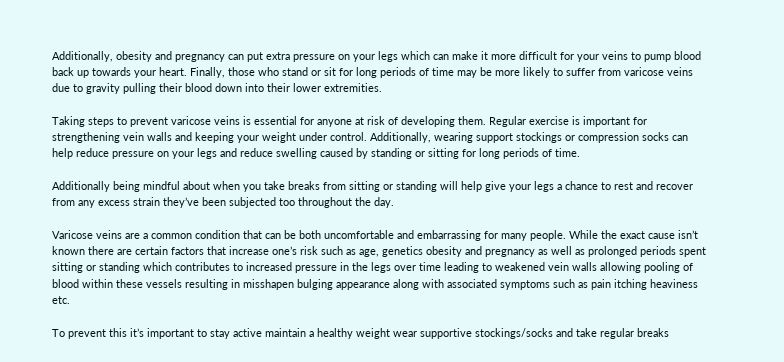Additionally, obesity and pregnancy can put extra pressure on your legs which can make it more difficult for your veins to pump blood back up towards your heart. Finally, those who stand or sit for long periods of time may be more likely to suffer from varicose veins due to gravity pulling their blood down into their lower extremities.

Taking steps to prevent varicose veins is essential for anyone at risk of developing them. Regular exercise is important for strengthening vein walls and keeping your weight under control. Additionally, wearing support stockings or compression socks can help reduce pressure on your legs and reduce swelling caused by standing or sitting for long periods of time.

Additionally being mindful about when you take breaks from sitting or standing will help give your legs a chance to rest and recover from any excess strain they’ve been subjected too throughout the day.

Varicose veins are a common condition that can be both uncomfortable and embarrassing for many people. While the exact cause isn’t known there are certain factors that increase one’s risk such as age, genetics obesity and pregnancy as well as prolonged periods spent sitting or standing which contributes to increased pressure in the legs over time leading to weakened vein walls allowing pooling of blood within these vessels resulting in misshapen bulging appearance along with associated symptoms such as pain itching heaviness etc.

To prevent this it’s important to stay active maintain a healthy weight wear supportive stockings/socks and take regular breaks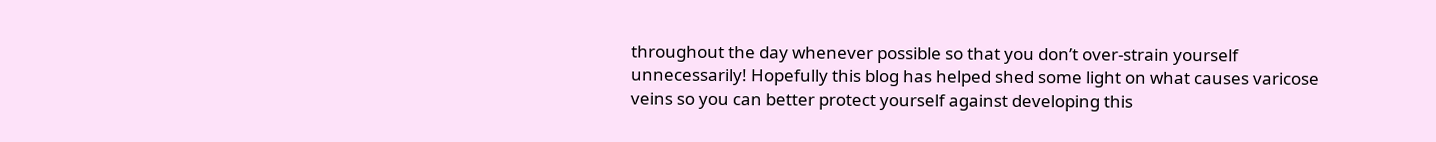throughout the day whenever possible so that you don’t over-strain yourself unnecessarily! Hopefully this blog has helped shed some light on what causes varicose veins so you can better protect yourself against developing this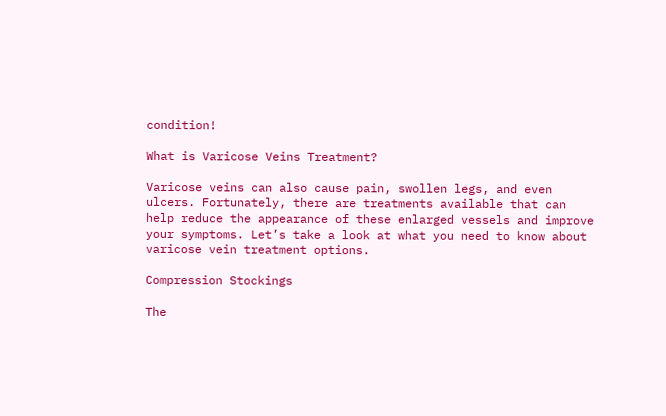condition!

What is Varicose Veins Treatment?

Varicose veins can also cause pain, swollen legs, and even ulcers. Fortunately, there are treatments available that can help reduce the appearance of these enlarged vessels and improve your symptoms. Let’s take a look at what you need to know about varicose vein treatment options.

Compression Stockings

The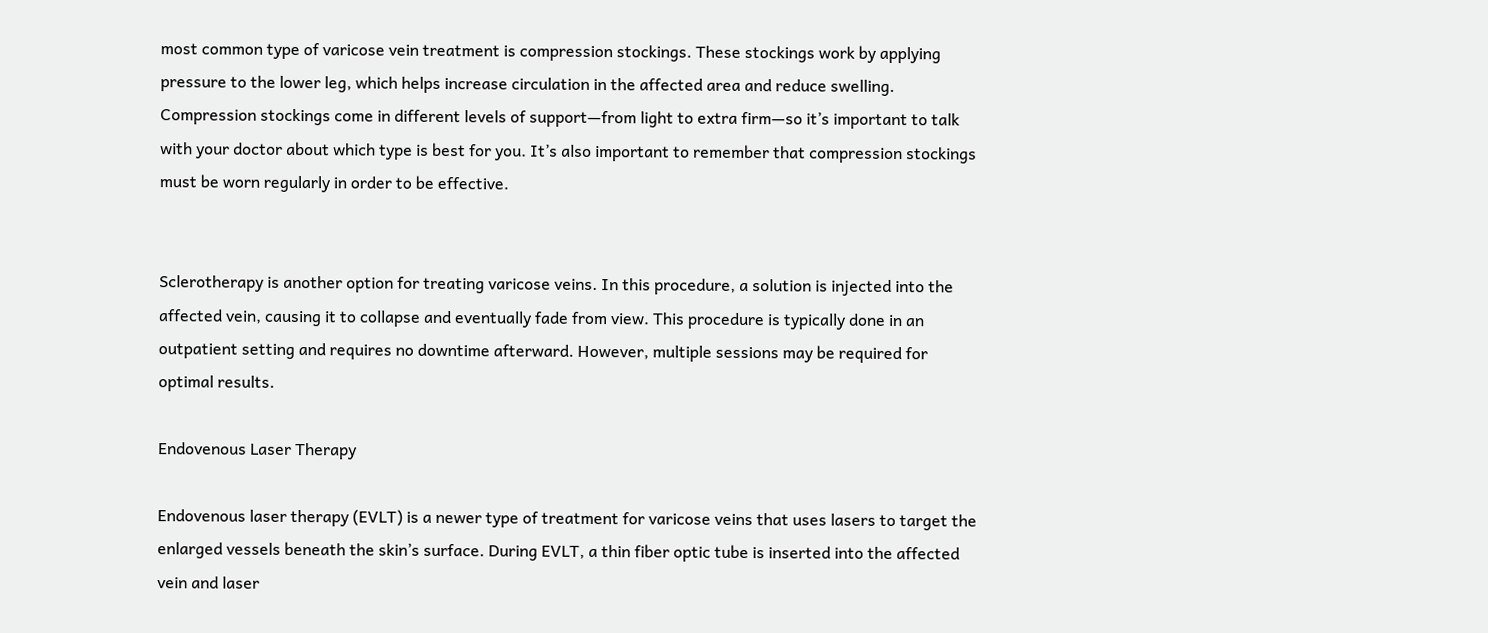most common type of varicose vein treatment is compression stockings. These stockings work by applying pressure to the lower leg, which helps increase circulation in the affected area and reduce swelling. Compression stockings come in different levels of support—from light to extra firm—so it’s important to talk with your doctor about which type is best for you. It’s also important to remember that compression stockings must be worn regularly in order to be effective.


Sclerotherapy is another option for treating varicose veins. In this procedure, a solution is injected into the affected vein, causing it to collapse and eventually fade from view. This procedure is typically done in an outpatient setting and requires no downtime afterward. However, multiple sessions may be required for optimal results.

Endovenous Laser Therapy

Endovenous laser therapy (EVLT) is a newer type of treatment for varicose veins that uses lasers to target the enlarged vessels beneath the skin’s surface. During EVLT, a thin fiber optic tube is inserted into the affected vein and laser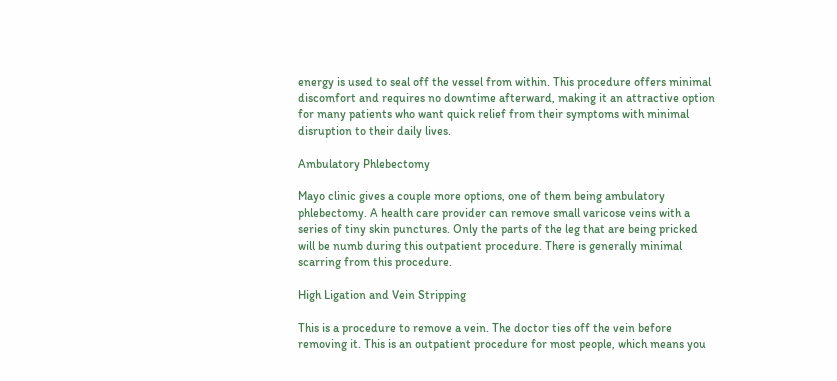energy is used to seal off the vessel from within. This procedure offers minimal discomfort and requires no downtime afterward, making it an attractive option for many patients who want quick relief from their symptoms with minimal disruption to their daily lives.

Ambulatory Phlebectomy

Mayo clinic gives a couple more options, one of them being ambulatory phlebectomy. A health care provider can remove small varicose veins with a series of tiny skin punctures. Only the parts of the leg that are being pricked will be numb during this outpatient procedure. There is generally minimal scarring from this procedure.

High Ligation and Vein Stripping

This is a procedure to remove a vein. The doctor ties off the vein before removing it. This is an outpatient procedure for most people, which means you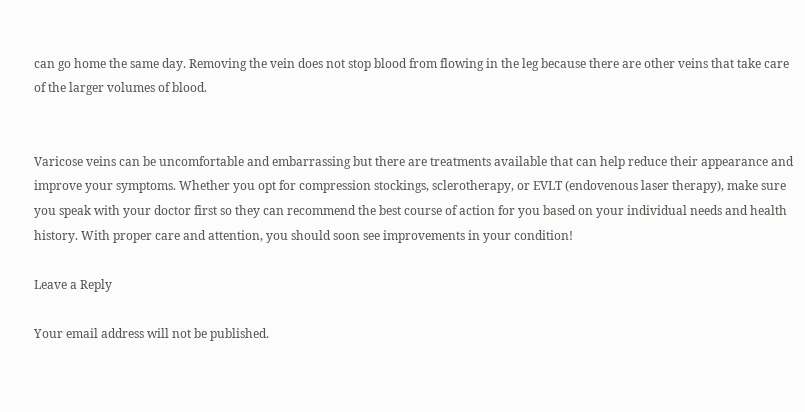can go home the same day. Removing the vein does not stop blood from flowing in the leg because there are other veins that take care of the larger volumes of blood.


Varicose veins can be uncomfortable and embarrassing but there are treatments available that can help reduce their appearance and improve your symptoms. Whether you opt for compression stockings, sclerotherapy, or EVLT (endovenous laser therapy), make sure you speak with your doctor first so they can recommend the best course of action for you based on your individual needs and health history. With proper care and attention, you should soon see improvements in your condition!

Leave a Reply

Your email address will not be published.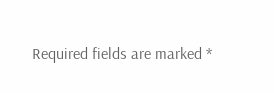Required fields are marked *